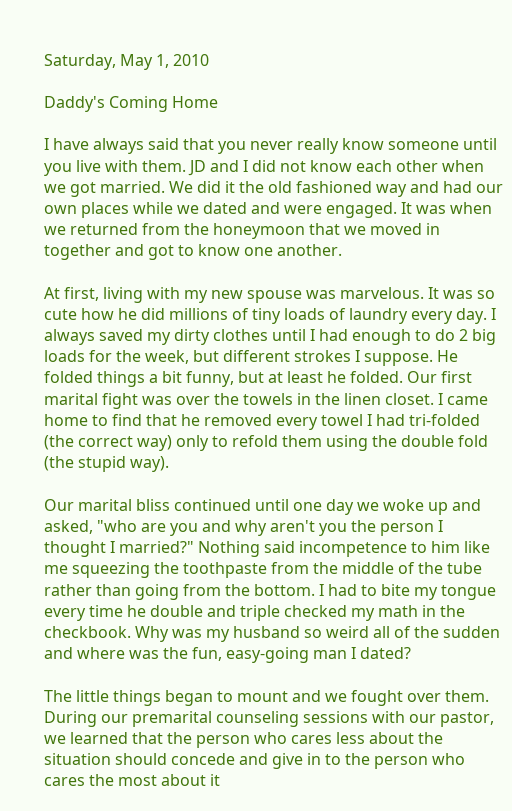Saturday, May 1, 2010

Daddy's Coming Home

I have always said that you never really know someone until you live with them. JD and I did not know each other when we got married. We did it the old fashioned way and had our own places while we dated and were engaged. It was when we returned from the honeymoon that we moved in together and got to know one another.

At first, living with my new spouse was marvelous. It was so cute how he did millions of tiny loads of laundry every day. I always saved my dirty clothes until I had enough to do 2 big loads for the week, but different strokes I suppose. He folded things a bit funny, but at least he folded. Our first marital fight was over the towels in the linen closet. I came home to find that he removed every towel I had tri-folded (the correct way) only to refold them using the double fold (the stupid way).

Our marital bliss continued until one day we woke up and asked, "who are you and why aren't you the person I thought I married?" Nothing said incompetence to him like me squeezing the toothpaste from the middle of the tube rather than going from the bottom. I had to bite my tongue every time he double and triple checked my math in the checkbook. Why was my husband so weird all of the sudden and where was the fun, easy-going man I dated?

The little things began to mount and we fought over them. During our premarital counseling sessions with our pastor, we learned that the person who cares less about the situation should concede and give in to the person who cares the most about it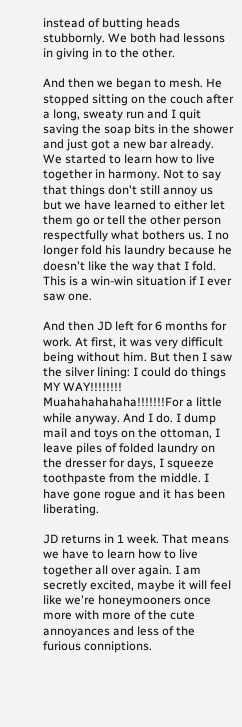instead of butting heads stubbornly. We both had lessons in giving in to the other.

And then we began to mesh. He stopped sitting on the couch after a long, sweaty run and I quit saving the soap bits in the shower and just got a new bar already. We started to learn how to live together in harmony. Not to say that things don't still annoy us but we have learned to either let them go or tell the other person respectfully what bothers us. I no longer fold his laundry because he doesn't like the way that I fold. This is a win-win situation if I ever saw one.

And then JD left for 6 months for work. At first, it was very difficult being without him. But then I saw the silver lining: I could do things MY WAY!!!!!!!! Muahahahahaha!!!!!!!For a little while anyway. And I do. I dump mail and toys on the ottoman, I leave piles of folded laundry on the dresser for days, I squeeze toothpaste from the middle. I have gone rogue and it has been liberating.

JD returns in 1 week. That means we have to learn how to live together all over again. I am secretly excited, maybe it will feel like we're honeymooners once more with more of the cute annoyances and less of the furious conniptions.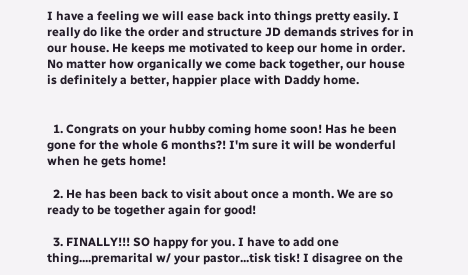I have a feeling we will ease back into things pretty easily. I really do like the order and structure JD demands strives for in our house. He keeps me motivated to keep our home in order. No matter how organically we come back together, our house is definitely a better, happier place with Daddy home.


  1. Congrats on your hubby coming home soon! Has he been gone for the whole 6 months?! I'm sure it will be wonderful when he gets home!

  2. He has been back to visit about once a month. We are so ready to be together again for good!

  3. FINALLY!!! SO happy for you. I have to add one thing....premarital w/ your pastor...tisk tisk! I disagree on the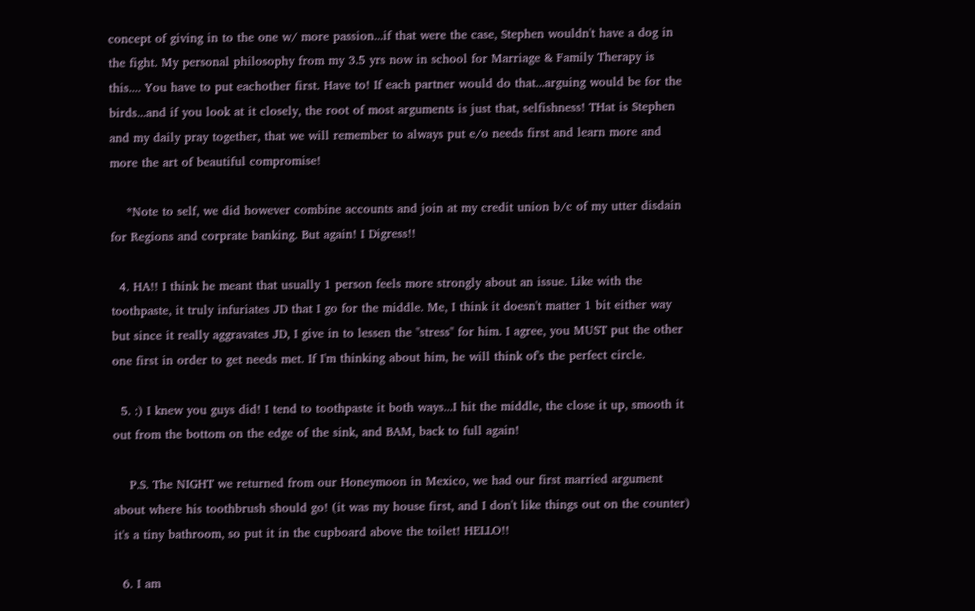concept of giving in to the one w/ more passion...if that were the case, Stephen wouldn't have a dog in the fight. My personal philosophy from my 3.5 yrs now in school for Marriage & Family Therapy is this.... You have to put eachother first. Have to! If each partner would do that...arguing would be for the birds...and if you look at it closely, the root of most arguments is just that, selfishness! THat is Stephen and my daily pray together, that we will remember to always put e/o needs first and learn more and more the art of beautiful compromise!

    *Note to self, we did however combine accounts and join at my credit union b/c of my utter disdain for Regions and corprate banking. But again! I Digress!!

  4. HA!! I think he meant that usually 1 person feels more strongly about an issue. Like with the toothpaste, it truly infuriates JD that I go for the middle. Me, I think it doesn't matter 1 bit either way but since it really aggravates JD, I give in to lessen the "stress" for him. I agree, you MUST put the other one first in order to get needs met. If I'm thinking about him, he will think of's the perfect circle.

  5. :) I knew you guys did! I tend to toothpaste it both ways...I hit the middle, the close it up, smooth it out from the bottom on the edge of the sink, and BAM, back to full again!

    P.S. The NIGHT we returned from our Honeymoon in Mexico, we had our first married argument about where his toothbrush should go! (it was my house first, and I don't like things out on the counter) it's a tiny bathroom, so put it in the cupboard above the toilet! HELLO!!

  6. I am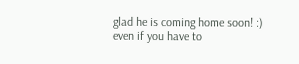glad he is coming home soon! :) even if you have to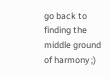go back to finding the middle ground of harmony ;)